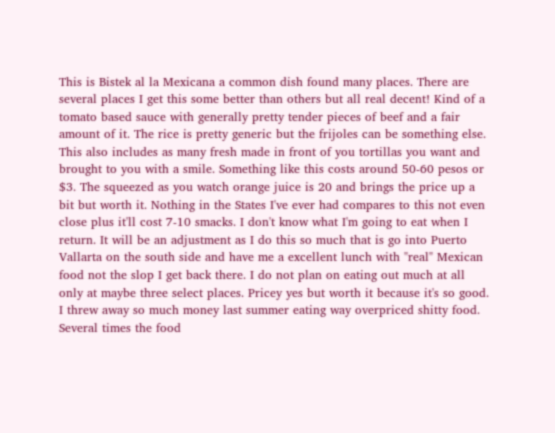This is Bistek al la Mexicana a common dish found many places. There are several places I get this some better than others but all real decent! Kind of a tomato based sauce with generally pretty tender pieces of beef and a fair amount of it. The rice is pretty generic but the frijoles can be something else. This also includes as many fresh made in front of you tortillas you want and brought to you with a smile. Something like this costs around 50-60 pesos or $3. The squeezed as you watch orange juice is 20 and brings the price up a bit but worth it. Nothing in the States I've ever had compares to this not even close plus it'll cost 7-10 smacks. I don't know what I'm going to eat when I return. It will be an adjustment as I do this so much that is go into Puerto Vallarta on the south side and have me a excellent lunch with "real" Mexican food not the slop I get back there. I do not plan on eating out much at all only at maybe three select places. Pricey yes but worth it because it's so good. I threw away so much money last summer eating way overpriced shitty food. Several times the food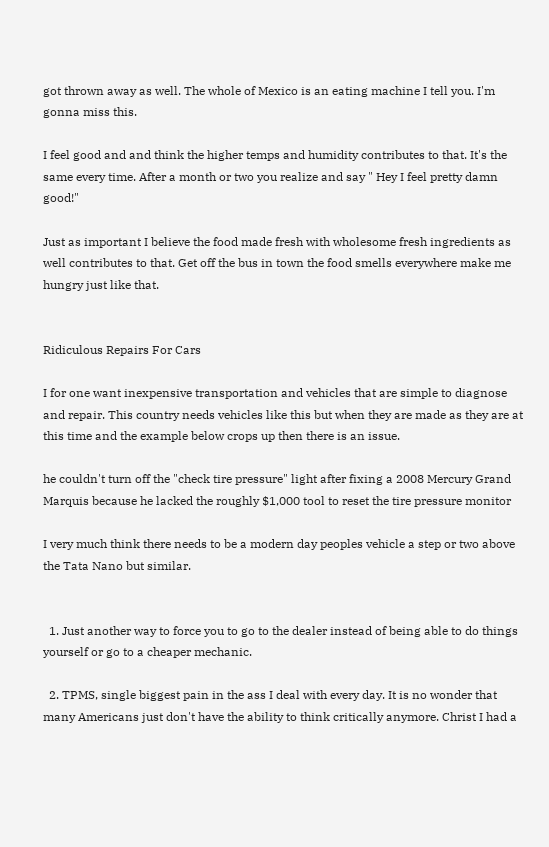got thrown away as well. The whole of Mexico is an eating machine I tell you. I'm gonna miss this.

I feel good and and think the higher temps and humidity contributes to that. It's the same every time. After a month or two you realize and say " Hey I feel pretty damn good!"

Just as important I believe the food made fresh with wholesome fresh ingredients as well contributes to that. Get off the bus in town the food smells everywhere make me hungry just like that.


Ridiculous Repairs For Cars

I for one want inexpensive transportation and vehicles that are simple to diagnose and repair. This country needs vehicles like this but when they are made as they are at this time and the example below crops up then there is an issue.

he couldn't turn off the "check tire pressure" light after fixing a 2008 Mercury Grand Marquis because he lacked the roughly $1,000 tool to reset the tire pressure monitor

I very much think there needs to be a modern day peoples vehicle a step or two above the Tata Nano but similar.


  1. Just another way to force you to go to the dealer instead of being able to do things yourself or go to a cheaper mechanic.

  2. TPMS, single biggest pain in the ass I deal with every day. It is no wonder that many Americans just don't have the ability to think critically anymore. Christ I had a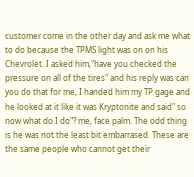customer come in the other day and ask me what to do because the TPMS light was on on his Chevrolet. I asked him,"have you checked the pressure on all of the tires" and his reply was can you do that for me, I handed him my TP gage and he looked at it like it was Kryptonite and said" so now what do I do"? me, face palm. The odd thing is he was not the least bit embarrased. These are the same people who cannot get their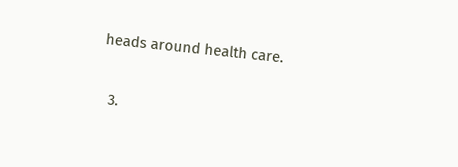heads around health care.

  3.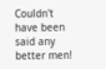Couldn't have been said any better men!